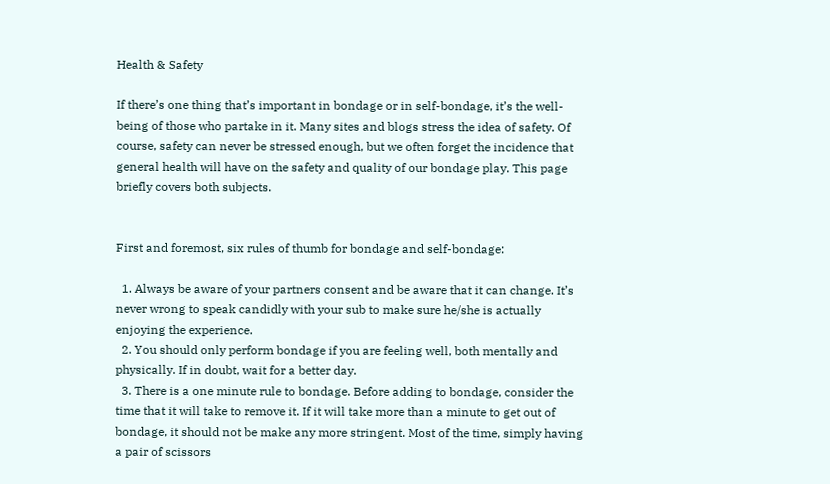Health & Safety

If there’s one thing that’s important in bondage or in self-bondage, it’s the well-being of those who partake in it. Many sites and blogs stress the idea of safety. Of course, safety can never be stressed enough, but we often forget the incidence that general health will have on the safety and quality of our bondage play. This page briefly covers both subjects.


First and foremost, six rules of thumb for bondage and self-bondage:

  1. Always be aware of your partners consent and be aware that it can change. It’s never wrong to speak candidly with your sub to make sure he/she is actually enjoying the experience.
  2. You should only perform bondage if you are feeling well, both mentally and physically. If in doubt, wait for a better day.
  3. There is a one minute rule to bondage. Before adding to bondage, consider the time that it will take to remove it. If it will take more than a minute to get out of bondage, it should not be make any more stringent. Most of the time, simply having a pair of scissors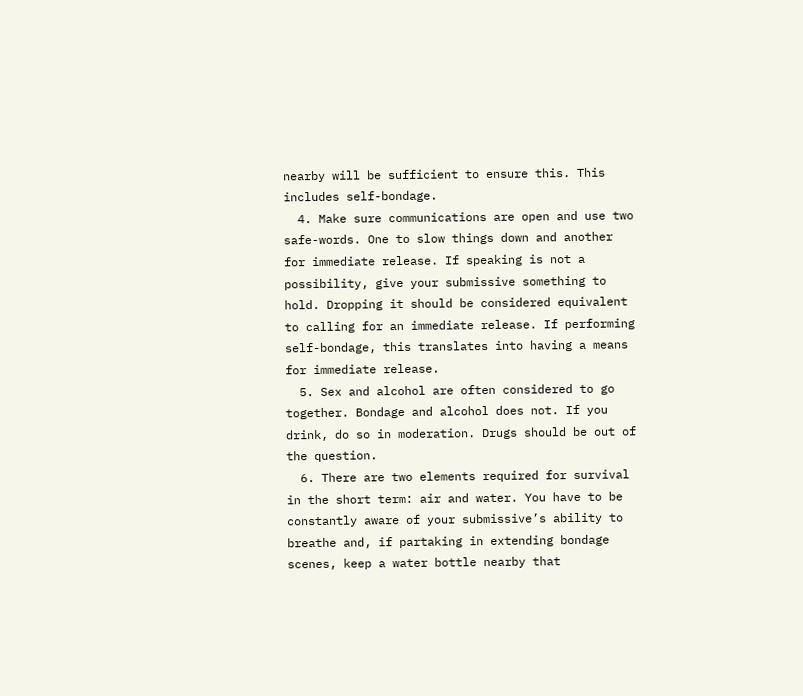nearby will be sufficient to ensure this. This includes self-bondage.
  4. Make sure communications are open and use two safe-words. One to slow things down and another for immediate release. If speaking is not a possibility, give your submissive something to hold. Dropping it should be considered equivalent to calling for an immediate release. If performing self-bondage, this translates into having a means for immediate release.
  5. Sex and alcohol are often considered to go together. Bondage and alcohol does not. If you drink, do so in moderation. Drugs should be out of the question.
  6. There are two elements required for survival in the short term: air and water. You have to be constantly aware of your submissive’s ability to breathe and, if partaking in extending bondage scenes, keep a water bottle nearby that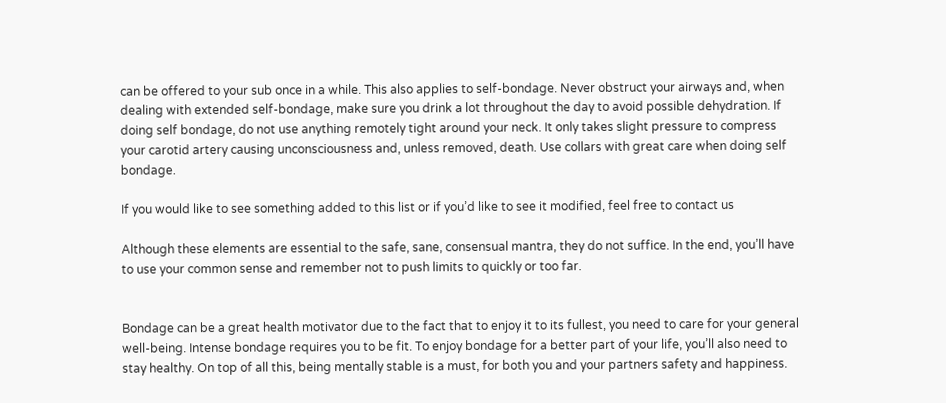can be offered to your sub once in a while. This also applies to self-bondage. Never obstruct your airways and, when dealing with extended self-bondage, make sure you drink a lot throughout the day to avoid possible dehydration. If doing self bondage, do not use anything remotely tight around your neck. It only takes slight pressure to compress your carotid artery causing unconsciousness and, unless removed, death. Use collars with great care when doing self bondage.

If you would like to see something added to this list or if you’d like to see it modified, feel free to contact us

Although these elements are essential to the safe, sane, consensual mantra, they do not suffice. In the end, you’ll have to use your common sense and remember not to push limits to quickly or too far.


Bondage can be a great health motivator due to the fact that to enjoy it to its fullest, you need to care for your general well-being. Intense bondage requires you to be fit. To enjoy bondage for a better part of your life, you’ll also need to stay healthy. On top of all this, being mentally stable is a must, for both you and your partners safety and happiness.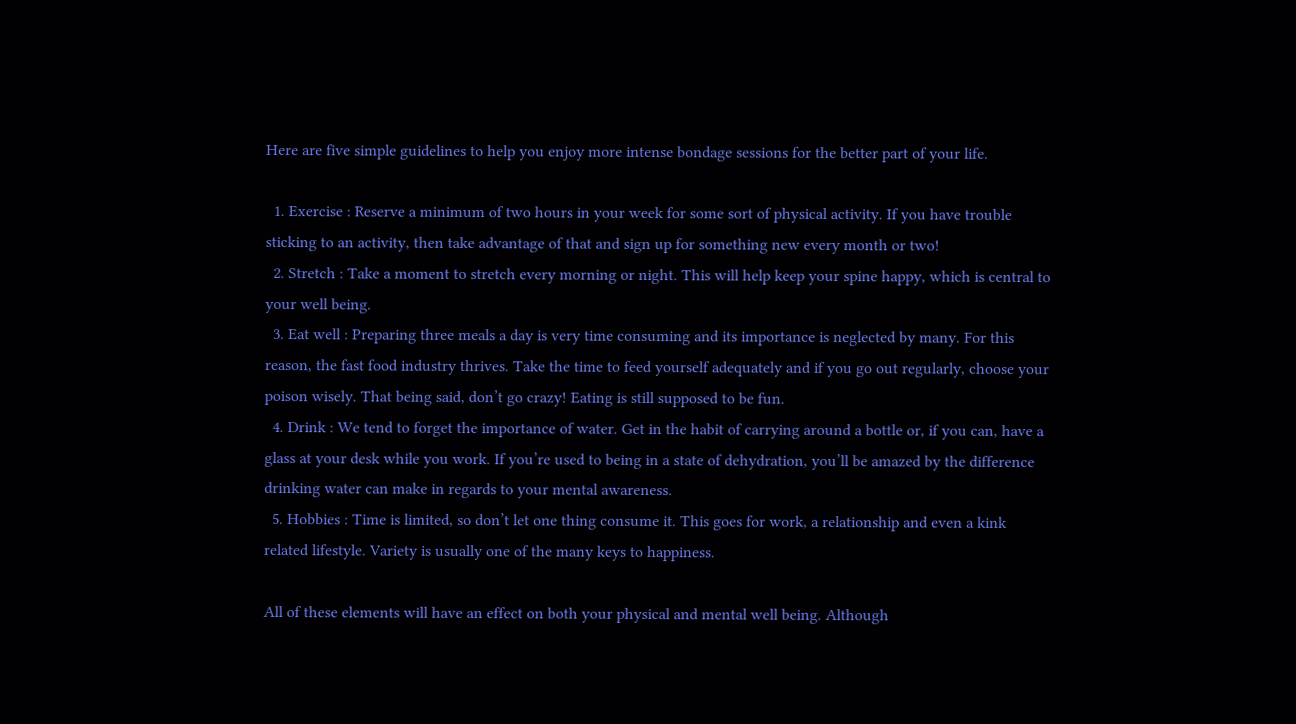Here are five simple guidelines to help you enjoy more intense bondage sessions for the better part of your life.

  1. Exercise : Reserve a minimum of two hours in your week for some sort of physical activity. If you have trouble sticking to an activity, then take advantage of that and sign up for something new every month or two!
  2. Stretch : Take a moment to stretch every morning or night. This will help keep your spine happy, which is central to your well being.
  3. Eat well : Preparing three meals a day is very time consuming and its importance is neglected by many. For this reason, the fast food industry thrives. Take the time to feed yourself adequately and if you go out regularly, choose your poison wisely. That being said, don’t go crazy! Eating is still supposed to be fun.
  4. Drink : We tend to forget the importance of water. Get in the habit of carrying around a bottle or, if you can, have a glass at your desk while you work. If you’re used to being in a state of dehydration, you’ll be amazed by the difference drinking water can make in regards to your mental awareness.
  5. Hobbies : Time is limited, so don’t let one thing consume it. This goes for work, a relationship and even a kink related lifestyle. Variety is usually one of the many keys to happiness.

All of these elements will have an effect on both your physical and mental well being. Although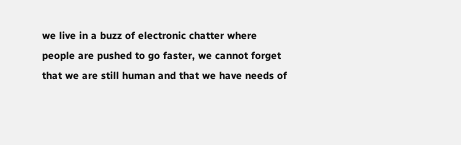we live in a buzz of electronic chatter where people are pushed to go faster, we cannot forget that we are still human and that we have needs of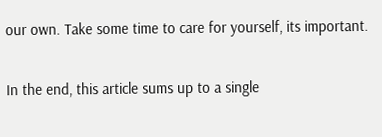our own. Take some time to care for yourself, its important.

In the end, this article sums up to a single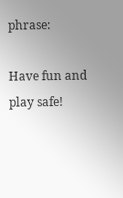phrase:

Have fun and play safe!